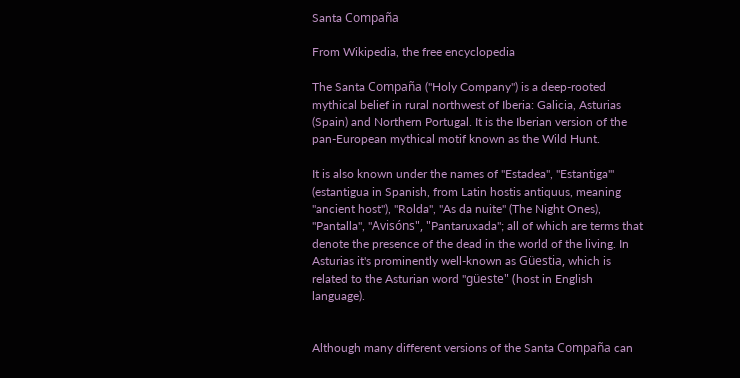Santa Compaña

From Wikipedia, the free encyclopedia

The Santa Compaña ("Holy Company") is a deep-rooted mythical belief in rural northwest of Iberia: Galicia, Asturias (Spain) and Northern Portugal. It is the Iberian version of the pan-European mythical motif known as the Wild Hunt.

It is also known under the names of "Estadea", "Estantiga'" (estantigua in Spanish, from Latin hostis antiquus, meaning "ancient host"), "Rolda", "As da nuite" (The Night Ones), "Pantalla", "Avisóns", "Pantaruxada"; all of which are terms that denote the presence of the dead in the world of the living. In Asturias it's prominently well-known as Güestia, which is related to the Asturian word "güeste" (host in English language).


Although many different versions of the Santa Compaña can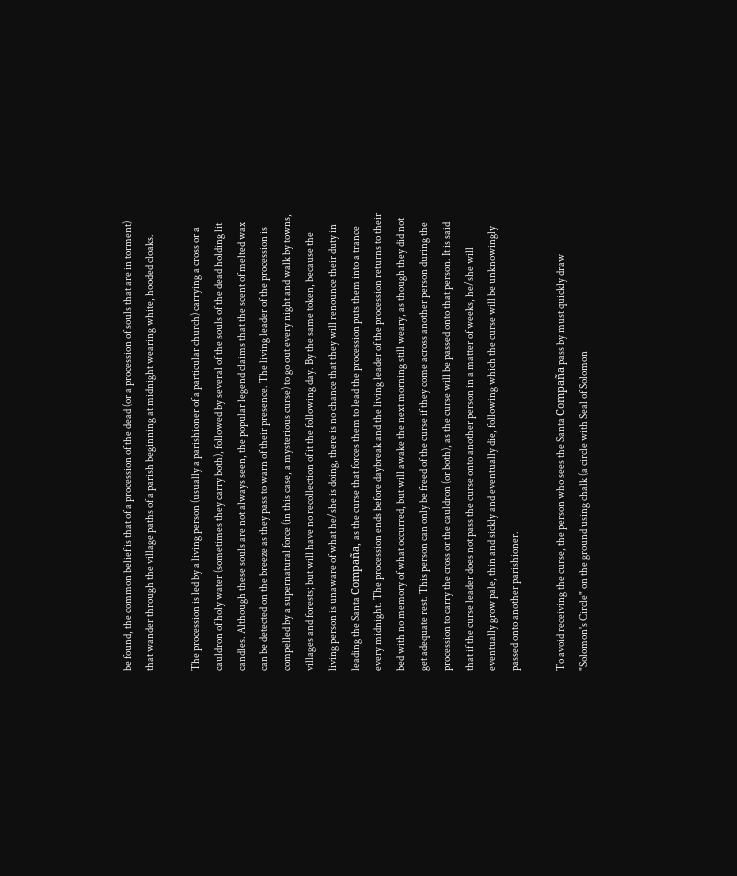be found, the common belief is that of a procession of the dead (or a procession of souls that are in torment) that wander through the village paths of a parish beginning at midnight wearing white, hooded cloaks.

The procession is led by a living person (usually a parishioner of a particular church) carrying a cross or a cauldron of holy water (sometimes they carry both), followed by several of the souls of the dead holding lit candles. Although these souls are not always seen, the popular legend claims that the scent of melted wax can be detected on the breeze as they pass to warn of their presence. The living leader of the procession is compelled by a supernatural force (in this case, a mysterious curse) to go out every night and walk by towns, villages and forests; but will have no recollection of it the following day. By the same token, because the living person is unaware of what he/she is doing, there is no chance that they will renounce their duty in leading the Santa Compaña, as the curse that forces them to lead the procession puts them into a trance every midnight. The procession ends before daybreak and the living leader of the procession returns to their bed with no memory of what occurred, but will awake the next morning still weary, as though they did not get adequate rest. This person can only be freed of the curse if they come across another person during the procession to carry the cross or the cauldron (or both), as the curse will be passed onto that person. It is said that if the curse leader does not pass the curse onto another person in a matter of weeks, he/she will eventually grow pale, thin and sickly and eventually die, following which the curse will be unknowingly passed onto another parishioner.

To avoid receiving the curse, the person who sees the Santa Compaña pass by must quickly draw "Solomon's Circle" on the ground using chalk (a circle with Seal of Solomon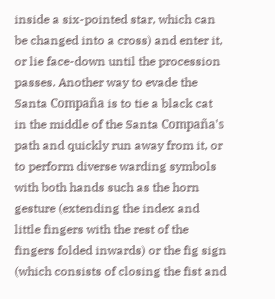inside a six-pointed star, which can be changed into a cross) and enter it, or lie face-down until the procession passes. Another way to evade the Santa Compaña is to tie a black cat in the middle of the Santa Compaña's path and quickly run away from it, or to perform diverse warding symbols with both hands such as the horn gesture (extending the index and little fingers with the rest of the fingers folded inwards) or the fig sign (which consists of closing the fist and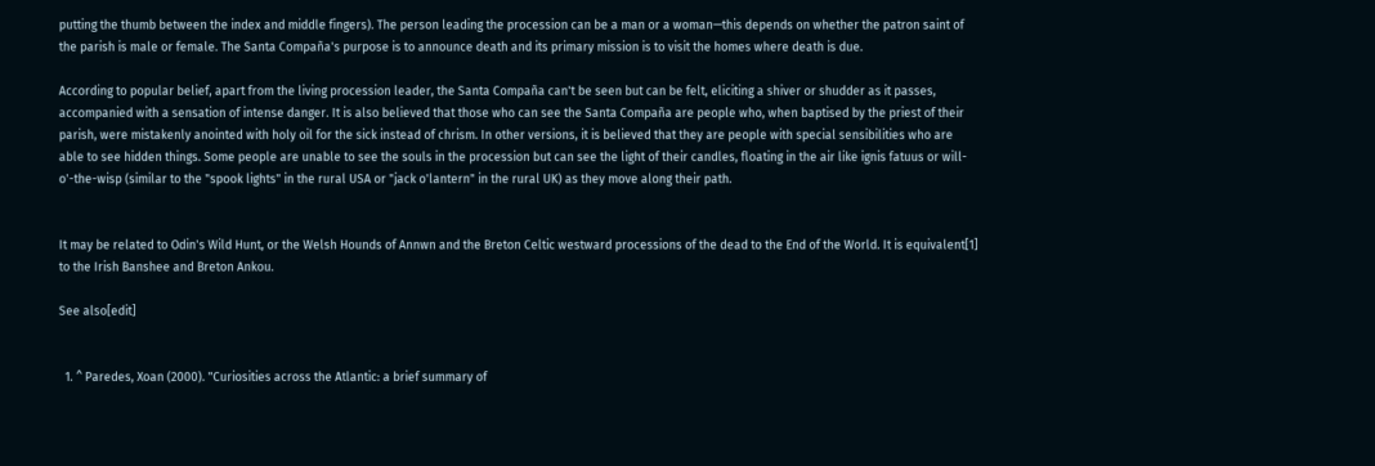putting the thumb between the index and middle fingers). The person leading the procession can be a man or a woman—this depends on whether the patron saint of the parish is male or female. The Santa Compaña's purpose is to announce death and its primary mission is to visit the homes where death is due.

According to popular belief, apart from the living procession leader, the Santa Compaña can't be seen but can be felt, eliciting a shiver or shudder as it passes, accompanied with a sensation of intense danger. It is also believed that those who can see the Santa Compaña are people who, when baptised by the priest of their parish, were mistakenly anointed with holy oil for the sick instead of chrism. In other versions, it is believed that they are people with special sensibilities who are able to see hidden things. Some people are unable to see the souls in the procession but can see the light of their candles, floating in the air like ignis fatuus or will-o'-the-wisp (similar to the "spook lights" in the rural USA or "jack o'lantern" in the rural UK) as they move along their path.


It may be related to Odin's Wild Hunt, or the Welsh Hounds of Annwn and the Breton Celtic westward processions of the dead to the End of the World. It is equivalent[1] to the Irish Banshee and Breton Ankou.

See also[edit]


  1. ^ Paredes, Xoan (2000). "Curiosities across the Atlantic: a brief summary of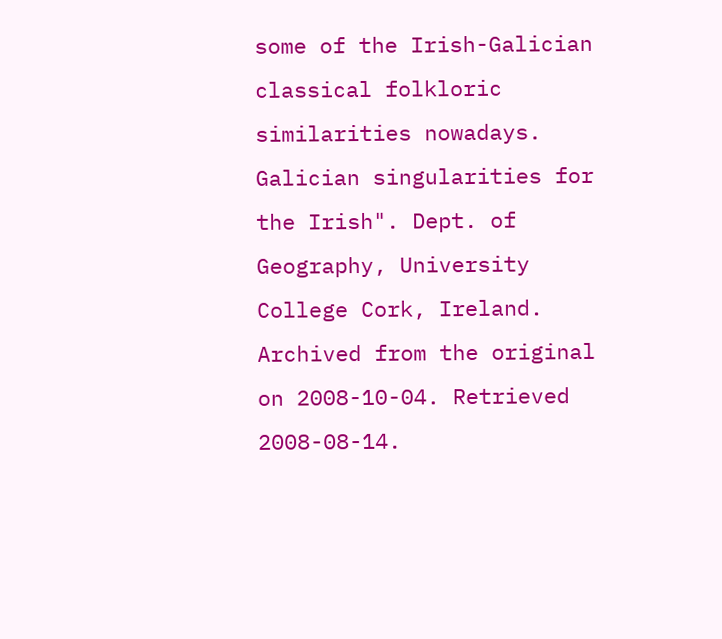some of the Irish-Galician classical folkloric similarities nowadays. Galician singularities for the Irish". Dept. of Geography, University College Cork, Ireland. Archived from the original on 2008-10-04. Retrieved 2008-08-14.